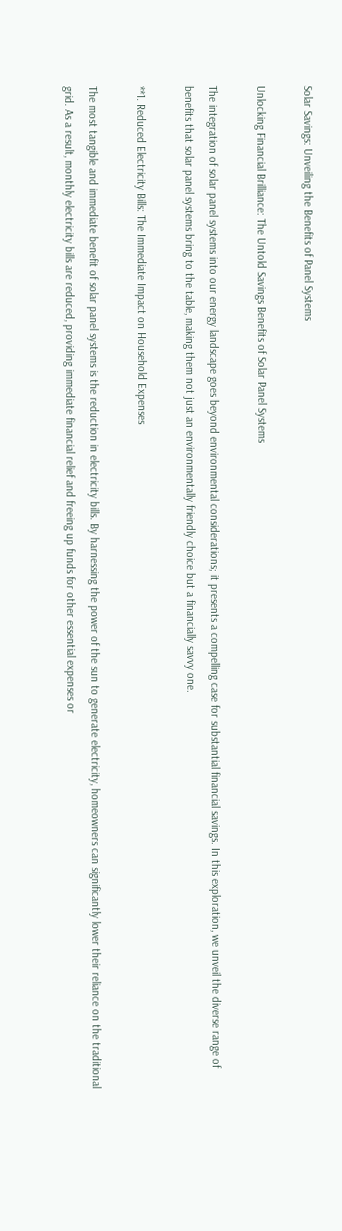Solar Savings: Unveiling the Benefits of Panel Systems

Unlocking Financial Brilliance: The Untold Savings Benefits of Solar Panel Systems

The integration of solar panel systems into our energy landscape goes beyond environmental considerations; it presents a compelling case for substantial financial savings. In this exploration, we unveil the diverse range of benefits that solar panel systems bring to the table, making them not just an environmentally friendly choice but a financially savvy one.

**1. Reduced Electricity Bills: The Immediate Impact on Household Expenses

The most tangible and immediate benefit of solar panel systems is the reduction in electricity bills. By harnessing the power of the sun to generate electricity, homeowners can significantly lower their reliance on the traditional grid. As a result, monthly electricity bills are reduced, providing immediate financial relief and freeing up funds for other essential expenses or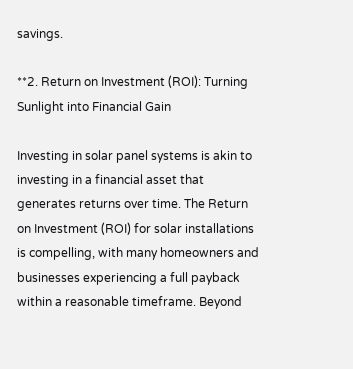savings.

**2. Return on Investment (ROI): Turning Sunlight into Financial Gain

Investing in solar panel systems is akin to investing in a financial asset that generates returns over time. The Return on Investment (ROI) for solar installations is compelling, with many homeowners and businesses experiencing a full payback within a reasonable timeframe. Beyond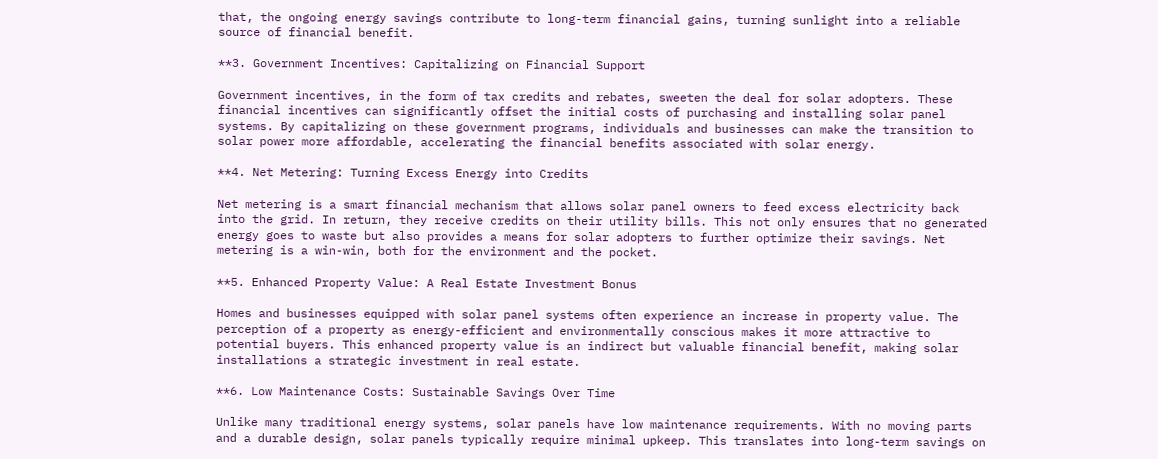that, the ongoing energy savings contribute to long-term financial gains, turning sunlight into a reliable source of financial benefit.

**3. Government Incentives: Capitalizing on Financial Support

Government incentives, in the form of tax credits and rebates, sweeten the deal for solar adopters. These financial incentives can significantly offset the initial costs of purchasing and installing solar panel systems. By capitalizing on these government programs, individuals and businesses can make the transition to solar power more affordable, accelerating the financial benefits associated with solar energy.

**4. Net Metering: Turning Excess Energy into Credits

Net metering is a smart financial mechanism that allows solar panel owners to feed excess electricity back into the grid. In return, they receive credits on their utility bills. This not only ensures that no generated energy goes to waste but also provides a means for solar adopters to further optimize their savings. Net metering is a win-win, both for the environment and the pocket.

**5. Enhanced Property Value: A Real Estate Investment Bonus

Homes and businesses equipped with solar panel systems often experience an increase in property value. The perception of a property as energy-efficient and environmentally conscious makes it more attractive to potential buyers. This enhanced property value is an indirect but valuable financial benefit, making solar installations a strategic investment in real estate.

**6. Low Maintenance Costs: Sustainable Savings Over Time

Unlike many traditional energy systems, solar panels have low maintenance requirements. With no moving parts and a durable design, solar panels typically require minimal upkeep. This translates into long-term savings on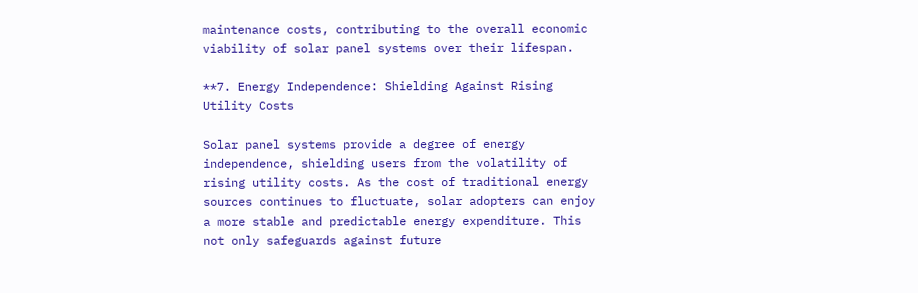maintenance costs, contributing to the overall economic viability of solar panel systems over their lifespan.

**7. Energy Independence: Shielding Against Rising Utility Costs

Solar panel systems provide a degree of energy independence, shielding users from the volatility of rising utility costs. As the cost of traditional energy sources continues to fluctuate, solar adopters can enjoy a more stable and predictable energy expenditure. This not only safeguards against future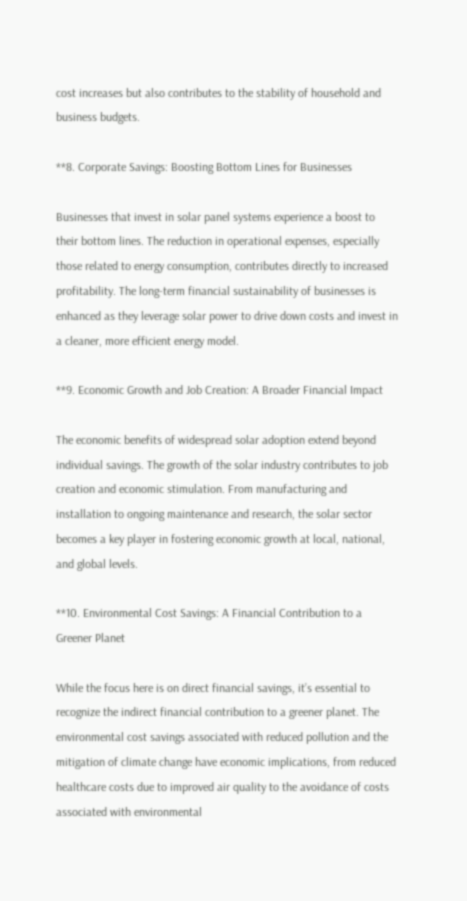cost increases but also contributes to the stability of household and business budgets.

**8. Corporate Savings: Boosting Bottom Lines for Businesses

Businesses that invest in solar panel systems experience a boost to their bottom lines. The reduction in operational expenses, especially those related to energy consumption, contributes directly to increased profitability. The long-term financial sustainability of businesses is enhanced as they leverage solar power to drive down costs and invest in a cleaner, more efficient energy model.

**9. Economic Growth and Job Creation: A Broader Financial Impact

The economic benefits of widespread solar adoption extend beyond individual savings. The growth of the solar industry contributes to job creation and economic stimulation. From manufacturing and installation to ongoing maintenance and research, the solar sector becomes a key player in fostering economic growth at local, national, and global levels.

**10. Environmental Cost Savings: A Financial Contribution to a Greener Planet

While the focus here is on direct financial savings, it’s essential to recognize the indirect financial contribution to a greener planet. The environmental cost savings associated with reduced pollution and the mitigation of climate change have economic implications, from reduced healthcare costs due to improved air quality to the avoidance of costs associated with environmental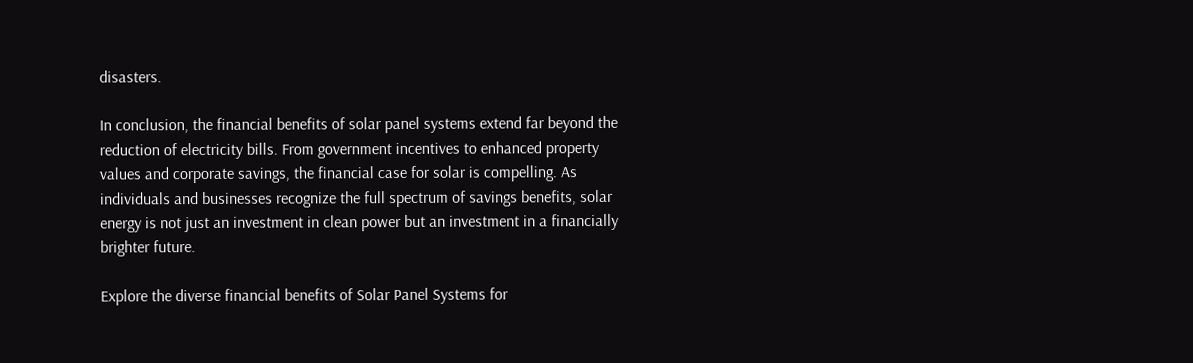disasters.

In conclusion, the financial benefits of solar panel systems extend far beyond the reduction of electricity bills. From government incentives to enhanced property values and corporate savings, the financial case for solar is compelling. As individuals and businesses recognize the full spectrum of savings benefits, solar energy is not just an investment in clean power but an investment in a financially brighter future.

Explore the diverse financial benefits of Solar Panel Systems for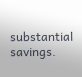substantial savings.